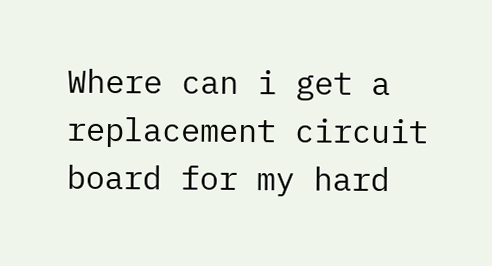Where can i get a replacement circuit board for my hard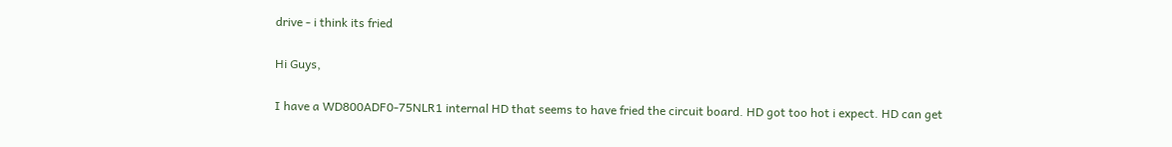drive - i think its fried

Hi Guys,

I have a WD800ADF0-75NLR1 internal HD that seems to have fried the circuit board. HD got too hot i expect. HD can get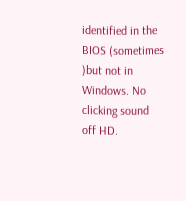identified in the BIOS (sometimes )but not in Windows. No clicking sound off HD.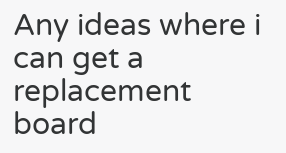Any ideas where i can get a replacement board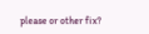please or other fix?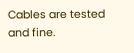Cables are tested and fine.